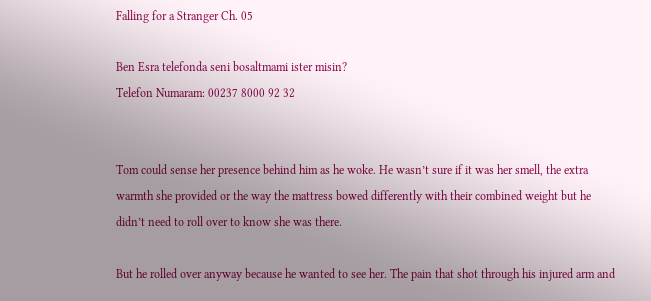Falling for a Stranger Ch. 05

Ben Esra telefonda seni bosaltmami ister misin?
Telefon Numaram: 00237 8000 92 32


Tom could sense her presence behind him as he woke. He wasn’t sure if it was her smell, the extra warmth she provided or the way the mattress bowed differently with their combined weight but he didn’t need to roll over to know she was there.

But he rolled over anyway because he wanted to see her. The pain that shot through his injured arm and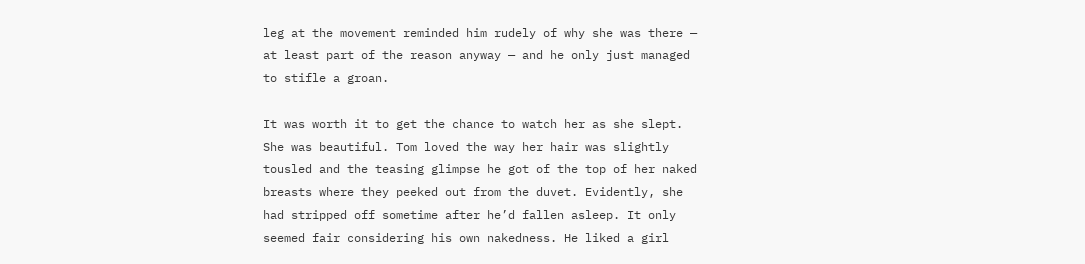leg at the movement reminded him rudely of why she was there — at least part of the reason anyway — and he only just managed to stifle a groan.

It was worth it to get the chance to watch her as she slept. She was beautiful. Tom loved the way her hair was slightly tousled and the teasing glimpse he got of the top of her naked breasts where they peeked out from the duvet. Evidently, she had stripped off sometime after he’d fallen asleep. It only seemed fair considering his own nakedness. He liked a girl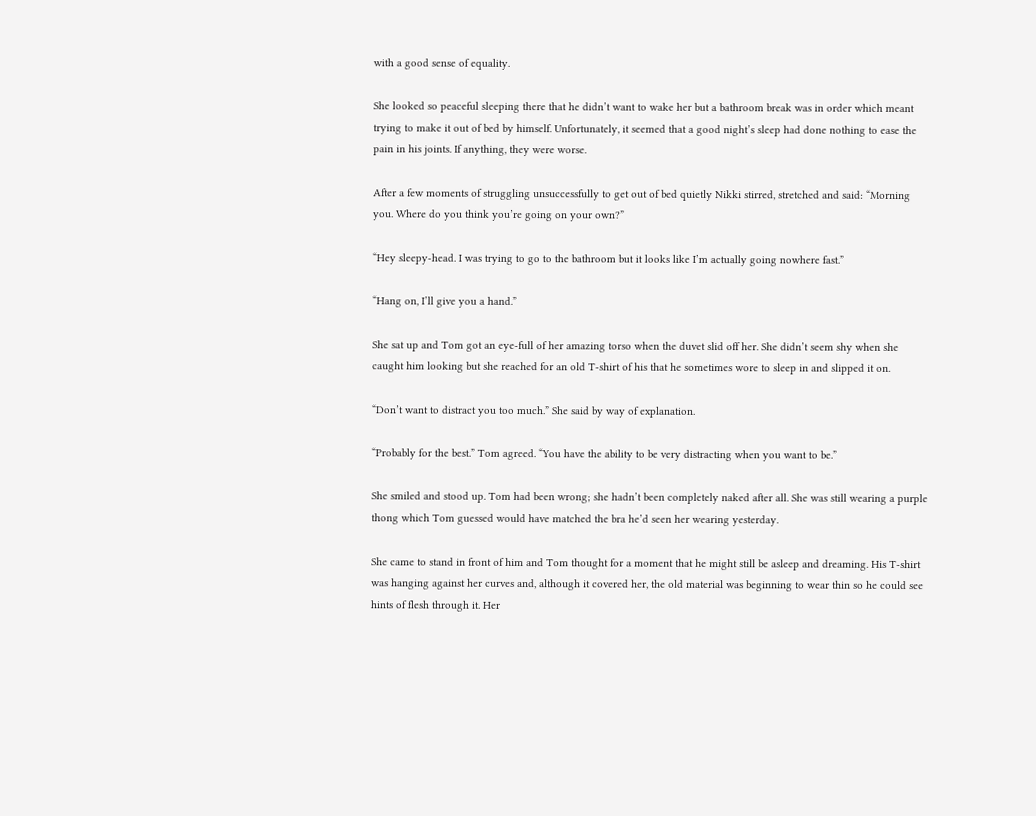with a good sense of equality.

She looked so peaceful sleeping there that he didn’t want to wake her but a bathroom break was in order which meant trying to make it out of bed by himself. Unfortunately, it seemed that a good night’s sleep had done nothing to ease the pain in his joints. If anything, they were worse.

After a few moments of struggling unsuccessfully to get out of bed quietly Nikki stirred, stretched and said: “Morning you. Where do you think you’re going on your own?”

“Hey sleepy-head. I was trying to go to the bathroom but it looks like I’m actually going nowhere fast.”

“Hang on, I’ll give you a hand.”

She sat up and Tom got an eye-full of her amazing torso when the duvet slid off her. She didn’t seem shy when she caught him looking but she reached for an old T-shirt of his that he sometimes wore to sleep in and slipped it on.

“Don’t want to distract you too much.” She said by way of explanation.

“Probably for the best.” Tom agreed. “You have the ability to be very distracting when you want to be.”

She smiled and stood up. Tom had been wrong; she hadn’t been completely naked after all. She was still wearing a purple thong which Tom guessed would have matched the bra he’d seen her wearing yesterday.

She came to stand in front of him and Tom thought for a moment that he might still be asleep and dreaming. His T-shirt was hanging against her curves and, although it covered her, the old material was beginning to wear thin so he could see hints of flesh through it. Her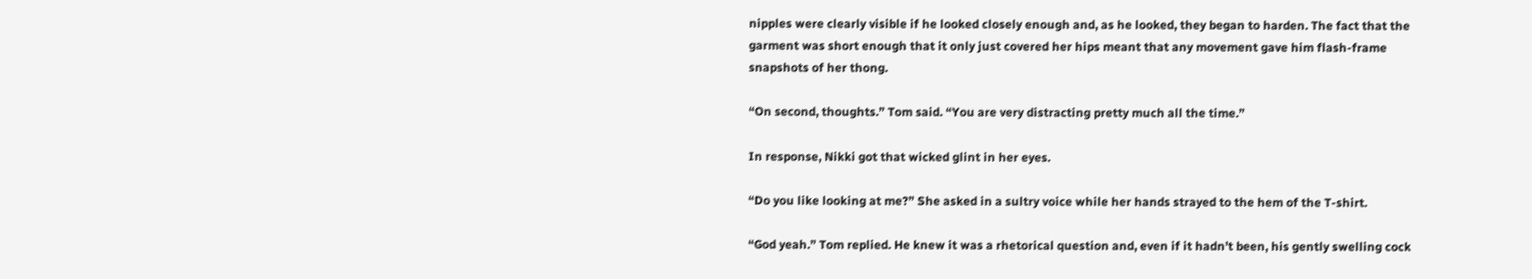nipples were clearly visible if he looked closely enough and, as he looked, they began to harden. The fact that the garment was short enough that it only just covered her hips meant that any movement gave him flash-frame snapshots of her thong.

“On second, thoughts.” Tom said. “You are very distracting pretty much all the time.”

In response, Nikki got that wicked glint in her eyes.

“Do you like looking at me?” She asked in a sultry voice while her hands strayed to the hem of the T-shirt.

“God yeah.” Tom replied. He knew it was a rhetorical question and, even if it hadn’t been, his gently swelling cock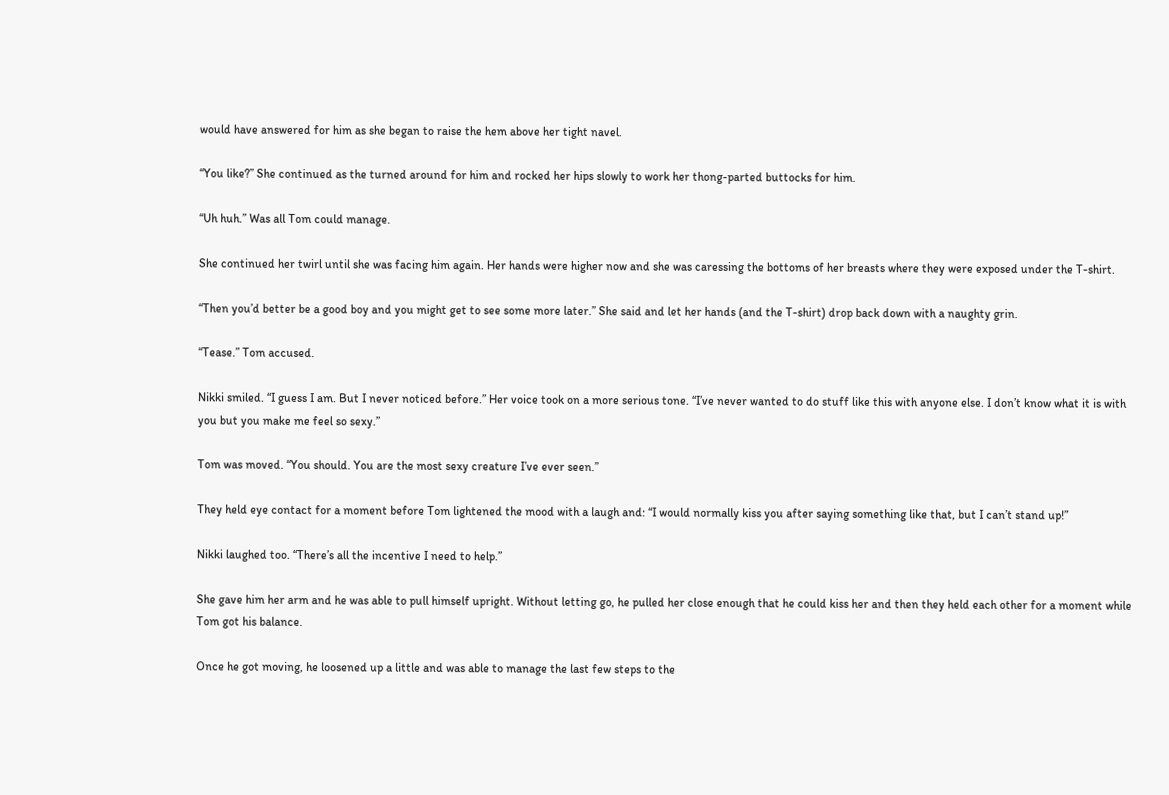would have answered for him as she began to raise the hem above her tight navel.

“You like?” She continued as the turned around for him and rocked her hips slowly to work her thong-parted buttocks for him.

“Uh huh.” Was all Tom could manage.

She continued her twirl until she was facing him again. Her hands were higher now and she was caressing the bottoms of her breasts where they were exposed under the T-shirt.

“Then you’d better be a good boy and you might get to see some more later.” She said and let her hands (and the T-shirt) drop back down with a naughty grin.

“Tease.” Tom accused.

Nikki smiled. “I guess I am. But I never noticed before.” Her voice took on a more serious tone. “I’ve never wanted to do stuff like this with anyone else. I don’t know what it is with you but you make me feel so sexy.”

Tom was moved. “You should. You are the most sexy creature I’ve ever seen.”

They held eye contact for a moment before Tom lightened the mood with a laugh and: “I would normally kiss you after saying something like that, but I can’t stand up!”

Nikki laughed too. “There’s all the incentive I need to help.”

She gave him her arm and he was able to pull himself upright. Without letting go, he pulled her close enough that he could kiss her and then they held each other for a moment while Tom got his balance.

Once he got moving, he loosened up a little and was able to manage the last few steps to the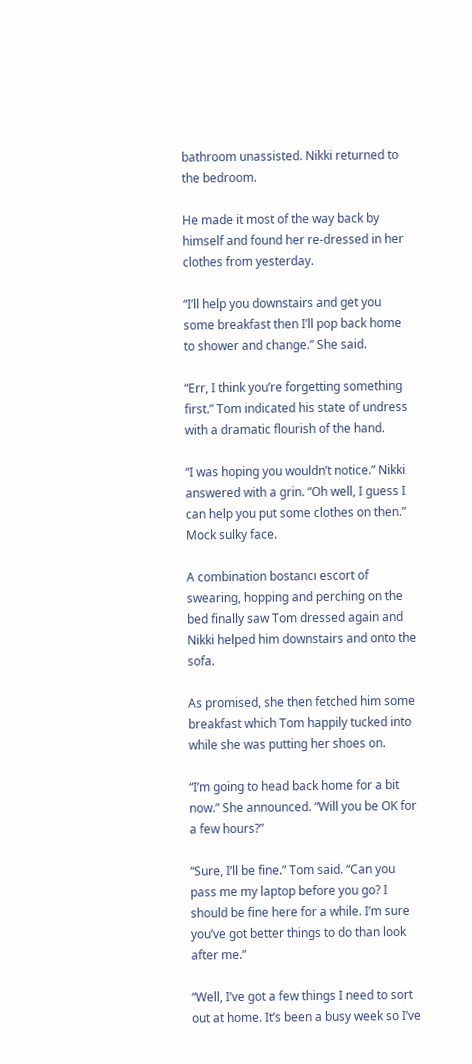bathroom unassisted. Nikki returned to the bedroom.

He made it most of the way back by himself and found her re-dressed in her clothes from yesterday.

“I’ll help you downstairs and get you some breakfast then I’ll pop back home to shower and change.” She said.

“Err, I think you’re forgetting something first.” Tom indicated his state of undress with a dramatic flourish of the hand.

“I was hoping you wouldn’t notice.” Nikki answered with a grin. “Oh well, I guess I can help you put some clothes on then.” Mock sulky face.

A combination bostancı escort of swearing, hopping and perching on the bed finally saw Tom dressed again and Nikki helped him downstairs and onto the sofa.

As promised, she then fetched him some breakfast which Tom happily tucked into while she was putting her shoes on.

“I’m going to head back home for a bit now.” She announced. “Will you be OK for a few hours?”

“Sure, I’ll be fine.” Tom said. “Can you pass me my laptop before you go? I should be fine here for a while. I’m sure you’ve got better things to do than look after me.”

“Well, I’ve got a few things I need to sort out at home. It’s been a busy week so I’ve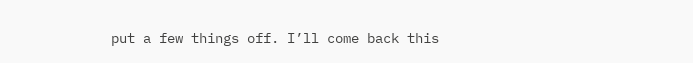put a few things off. I’ll come back this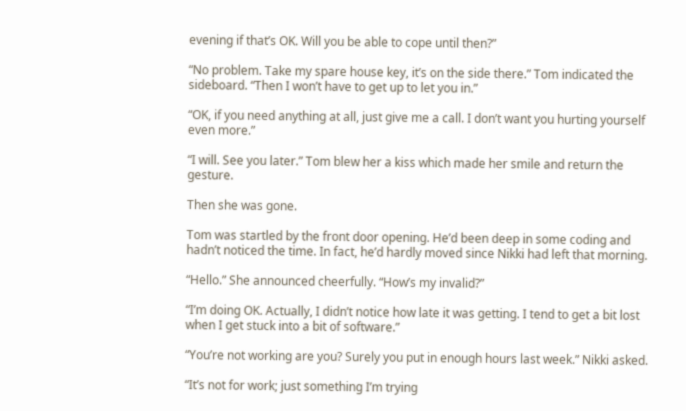evening if that’s OK. Will you be able to cope until then?”

“No problem. Take my spare house key, it’s on the side there.” Tom indicated the sideboard. “Then I won’t have to get up to let you in.”

“OK, if you need anything at all, just give me a call. I don’t want you hurting yourself even more.”

“I will. See you later.” Tom blew her a kiss which made her smile and return the gesture.

Then she was gone.

Tom was startled by the front door opening. He’d been deep in some coding and hadn’t noticed the time. In fact, he’d hardly moved since Nikki had left that morning.

“Hello.” She announced cheerfully. “How’s my invalid?”

“I’m doing OK. Actually, I didn’t notice how late it was getting. I tend to get a bit lost when I get stuck into a bit of software.”

“You’re not working are you? Surely you put in enough hours last week.” Nikki asked.

“It’s not for work; just something I’m trying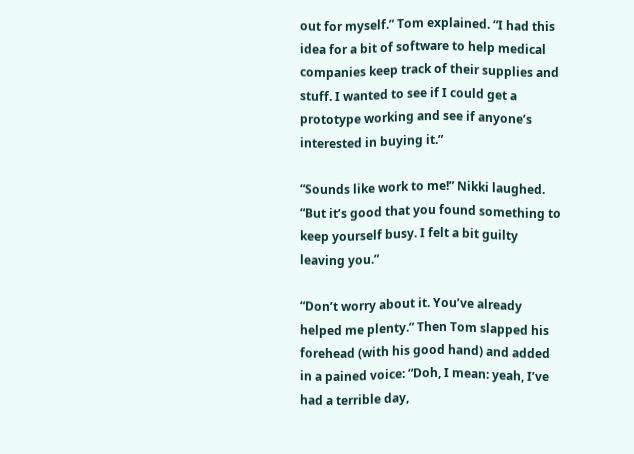out for myself.” Tom explained. “I had this idea for a bit of software to help medical companies keep track of their supplies and stuff. I wanted to see if I could get a prototype working and see if anyone’s interested in buying it.”

“Sounds like work to me!” Nikki laughed. “But it’s good that you found something to keep yourself busy. I felt a bit guilty leaving you.”

“Don’t worry about it. You’ve already helped me plenty.” Then Tom slapped his forehead (with his good hand) and added in a pained voice: “Doh, I mean: yeah, I’ve had a terrible day,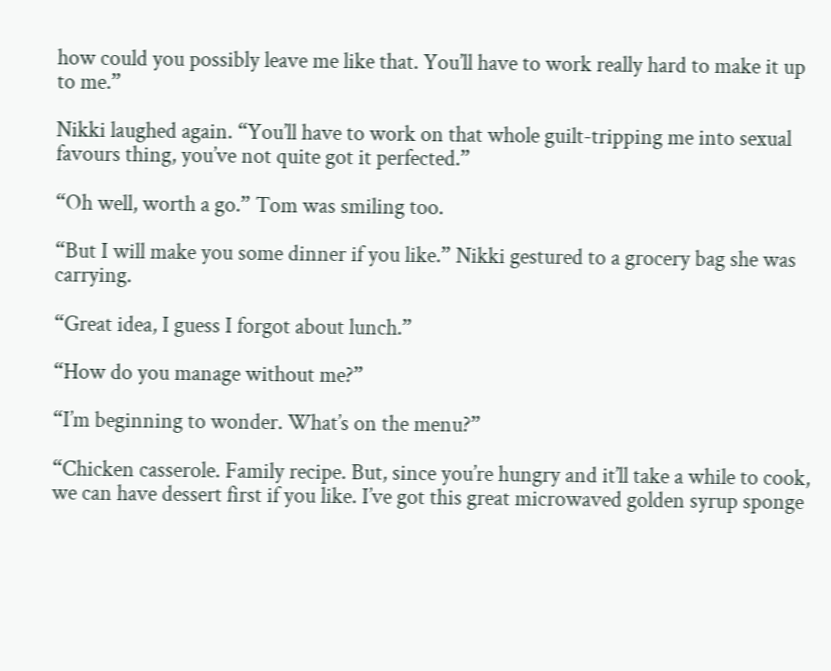how could you possibly leave me like that. You’ll have to work really hard to make it up to me.”

Nikki laughed again. “You’ll have to work on that whole guilt-tripping me into sexual favours thing, you’ve not quite got it perfected.”

“Oh well, worth a go.” Tom was smiling too.

“But I will make you some dinner if you like.” Nikki gestured to a grocery bag she was carrying.

“Great idea, I guess I forgot about lunch.”

“How do you manage without me?”

“I’m beginning to wonder. What’s on the menu?”

“Chicken casserole. Family recipe. But, since you’re hungry and it’ll take a while to cook, we can have dessert first if you like. I’ve got this great microwaved golden syrup sponge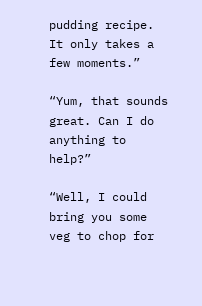pudding recipe. It only takes a few moments.”

“Yum, that sounds great. Can I do anything to help?”

“Well, I could bring you some veg to chop for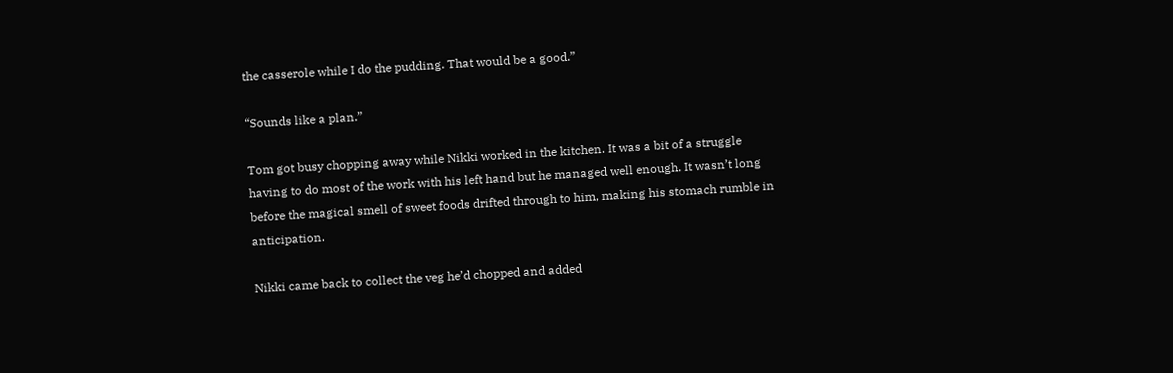the casserole while I do the pudding. That would be a good.”

“Sounds like a plan.”

Tom got busy chopping away while Nikki worked in the kitchen. It was a bit of a struggle having to do most of the work with his left hand but he managed well enough. It wasn’t long before the magical smell of sweet foods drifted through to him, making his stomach rumble in anticipation.

Nikki came back to collect the veg he’d chopped and added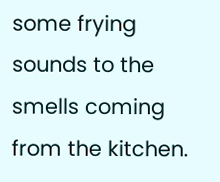some frying sounds to the smells coming from the kitchen.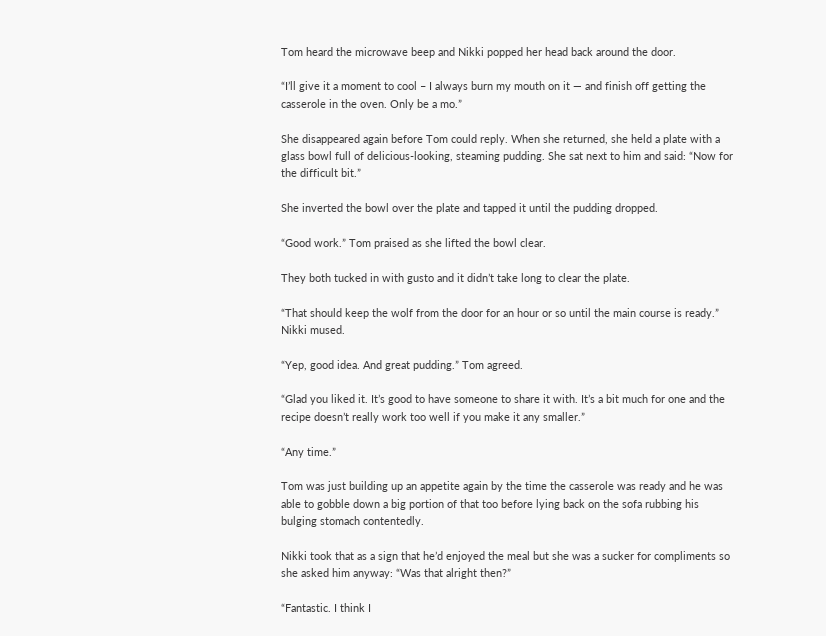Tom heard the microwave beep and Nikki popped her head back around the door.

“I’ll give it a moment to cool – I always burn my mouth on it — and finish off getting the casserole in the oven. Only be a mo.”

She disappeared again before Tom could reply. When she returned, she held a plate with a glass bowl full of delicious-looking, steaming pudding. She sat next to him and said: “Now for the difficult bit.”

She inverted the bowl over the plate and tapped it until the pudding dropped.

“Good work.” Tom praised as she lifted the bowl clear.

They both tucked in with gusto and it didn’t take long to clear the plate.

“That should keep the wolf from the door for an hour or so until the main course is ready.” Nikki mused.

“Yep, good idea. And great pudding.” Tom agreed.

“Glad you liked it. It’s good to have someone to share it with. It’s a bit much for one and the recipe doesn’t really work too well if you make it any smaller.”

“Any time.”

Tom was just building up an appetite again by the time the casserole was ready and he was able to gobble down a big portion of that too before lying back on the sofa rubbing his bulging stomach contentedly.

Nikki took that as a sign that he’d enjoyed the meal but she was a sucker for compliments so she asked him anyway: “Was that alright then?”

“Fantastic. I think I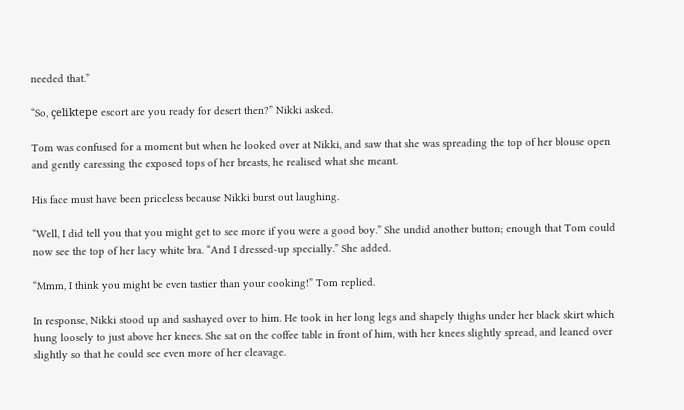needed that.”

“So, çeliktepe escort are you ready for desert then?” Nikki asked.

Tom was confused for a moment but when he looked over at Nikki, and saw that she was spreading the top of her blouse open and gently caressing the exposed tops of her breasts, he realised what she meant.

His face must have been priceless because Nikki burst out laughing.

“Well, I did tell you that you might get to see more if you were a good boy.” She undid another button; enough that Tom could now see the top of her lacy white bra. “And I dressed-up specially.” She added.

“Mmm, I think you might be even tastier than your cooking!” Tom replied.

In response, Nikki stood up and sashayed over to him. He took in her long legs and shapely thighs under her black skirt which hung loosely to just above her knees. She sat on the coffee table in front of him, with her knees slightly spread, and leaned over slightly so that he could see even more of her cleavage.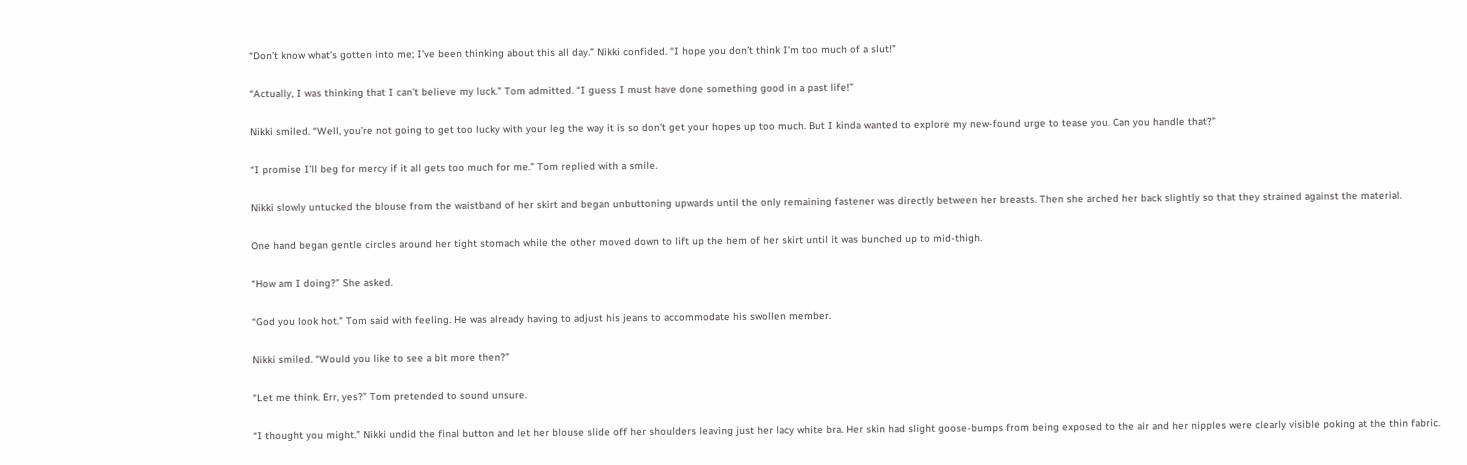“Don’t know what’s gotten into me; I’ve been thinking about this all day.” Nikki confided. “I hope you don’t think I’m too much of a slut!”

“Actually, I was thinking that I can’t believe my luck.” Tom admitted. “I guess I must have done something good in a past life!”

Nikki smiled. “Well, you’re not going to get too lucky with your leg the way it is so don’t get your hopes up too much. But I kinda wanted to explore my new-found urge to tease you. Can you handle that?”

“I promise I’ll beg for mercy if it all gets too much for me.” Tom replied with a smile.

Nikki slowly untucked the blouse from the waistband of her skirt and began unbuttoning upwards until the only remaining fastener was directly between her breasts. Then she arched her back slightly so that they strained against the material.

One hand began gentle circles around her tight stomach while the other moved down to lift up the hem of her skirt until it was bunched up to mid-thigh.

“How am I doing?” She asked.

“God you look hot.” Tom said with feeling. He was already having to adjust his jeans to accommodate his swollen member.

Nikki smiled. “Would you like to see a bit more then?”

“Let me think. Err, yes?” Tom pretended to sound unsure.

“I thought you might.” Nikki undid the final button and let her blouse slide off her shoulders leaving just her lacy white bra. Her skin had slight goose-bumps from being exposed to the air and her nipples were clearly visible poking at the thin fabric.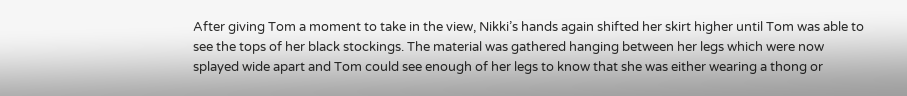After giving Tom a moment to take in the view, Nikki’s hands again shifted her skirt higher until Tom was able to see the tops of her black stockings. The material was gathered hanging between her legs which were now splayed wide apart and Tom could see enough of her legs to know that she was either wearing a thong or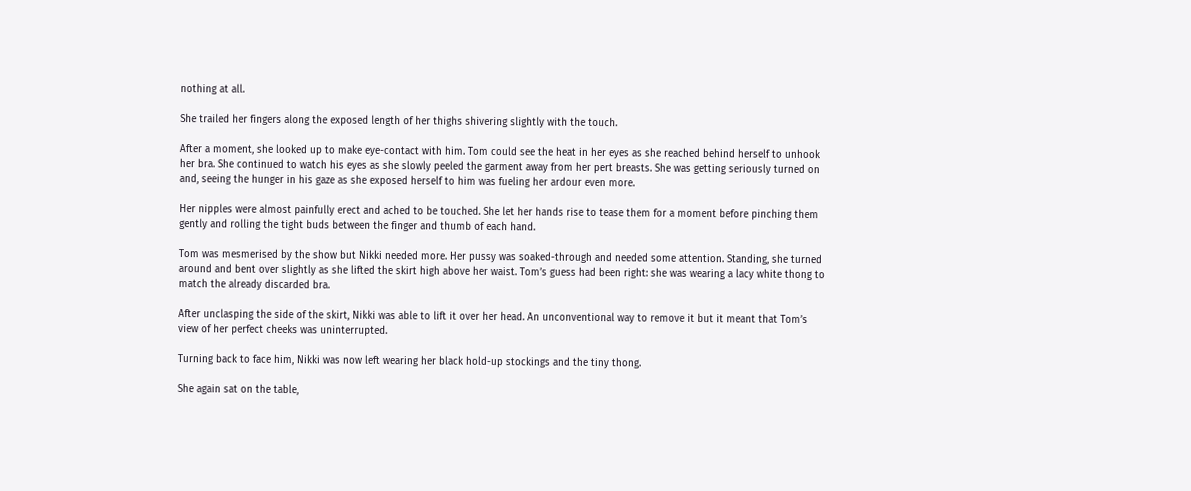nothing at all.

She trailed her fingers along the exposed length of her thighs shivering slightly with the touch.

After a moment, she looked up to make eye-contact with him. Tom could see the heat in her eyes as she reached behind herself to unhook her bra. She continued to watch his eyes as she slowly peeled the garment away from her pert breasts. She was getting seriously turned on and, seeing the hunger in his gaze as she exposed herself to him was fueling her ardour even more.

Her nipples were almost painfully erect and ached to be touched. She let her hands rise to tease them for a moment before pinching them gently and rolling the tight buds between the finger and thumb of each hand.

Tom was mesmerised by the show but Nikki needed more. Her pussy was soaked-through and needed some attention. Standing, she turned around and bent over slightly as she lifted the skirt high above her waist. Tom’s guess had been right: she was wearing a lacy white thong to match the already discarded bra.

After unclasping the side of the skirt, Nikki was able to lift it over her head. An unconventional way to remove it but it meant that Tom’s view of her perfect cheeks was uninterrupted.

Turning back to face him, Nikki was now left wearing her black hold-up stockings and the tiny thong.

She again sat on the table,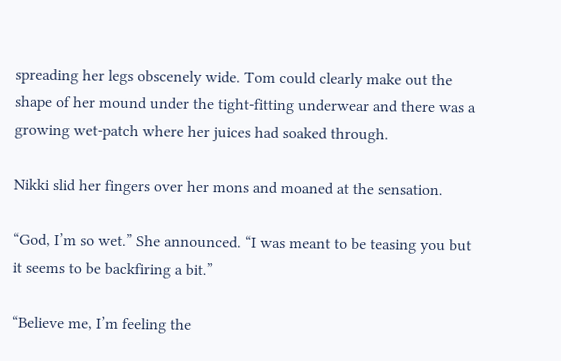spreading her legs obscenely wide. Tom could clearly make out the shape of her mound under the tight-fitting underwear and there was a growing wet-patch where her juices had soaked through.

Nikki slid her fingers over her mons and moaned at the sensation.

“God, I’m so wet.” She announced. “I was meant to be teasing you but it seems to be backfiring a bit.”

“Believe me, I’m feeling the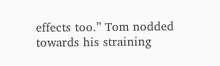effects too.” Tom nodded towards his straining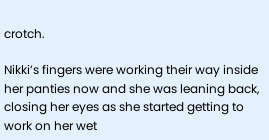crotch.

Nikki’s fingers were working their way inside her panties now and she was leaning back, closing her eyes as she started getting to work on her wet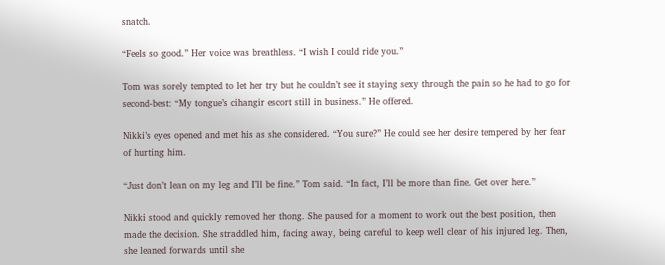snatch.

“Feels so good.” Her voice was breathless. “I wish I could ride you.”

Tom was sorely tempted to let her try but he couldn’t see it staying sexy through the pain so he had to go for second-best: “My tongue’s cihangir escort still in business.” He offered.

Nikki’s eyes opened and met his as she considered. “You sure?” He could see her desire tempered by her fear of hurting him.

“Just don’t lean on my leg and I’ll be fine.” Tom said. “In fact, I’ll be more than fine. Get over here.”

Nikki stood and quickly removed her thong. She paused for a moment to work out the best position, then made the decision. She straddled him, facing away, being careful to keep well clear of his injured leg. Then, she leaned forwards until she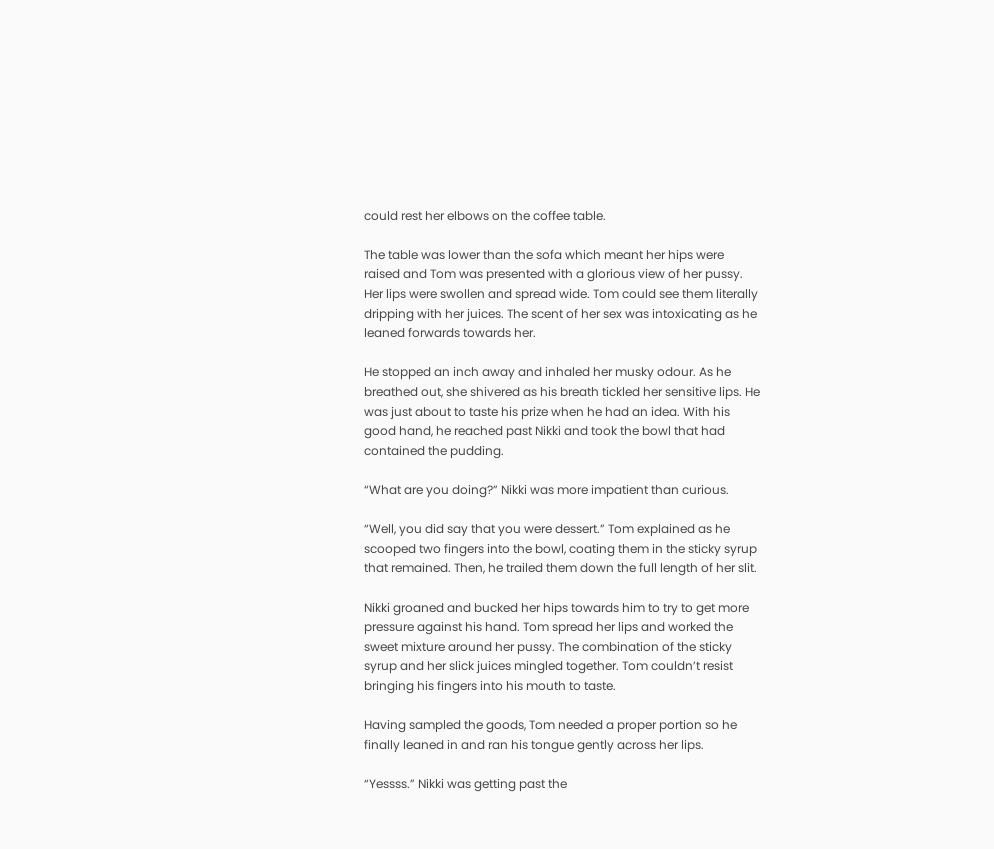could rest her elbows on the coffee table.

The table was lower than the sofa which meant her hips were raised and Tom was presented with a glorious view of her pussy. Her lips were swollen and spread wide. Tom could see them literally dripping with her juices. The scent of her sex was intoxicating as he leaned forwards towards her.

He stopped an inch away and inhaled her musky odour. As he breathed out, she shivered as his breath tickled her sensitive lips. He was just about to taste his prize when he had an idea. With his good hand, he reached past Nikki and took the bowl that had contained the pudding.

“What are you doing?” Nikki was more impatient than curious.

“Well, you did say that you were dessert.” Tom explained as he scooped two fingers into the bowl, coating them in the sticky syrup that remained. Then, he trailed them down the full length of her slit.

Nikki groaned and bucked her hips towards him to try to get more pressure against his hand. Tom spread her lips and worked the sweet mixture around her pussy. The combination of the sticky syrup and her slick juices mingled together. Tom couldn’t resist bringing his fingers into his mouth to taste.

Having sampled the goods, Tom needed a proper portion so he finally leaned in and ran his tongue gently across her lips.

“Yessss.” Nikki was getting past the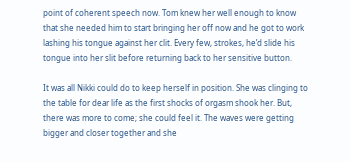point of coherent speech now. Tom knew her well enough to know that she needed him to start bringing her off now and he got to work lashing his tongue against her clit. Every few, strokes, he’d slide his tongue into her slit before returning back to her sensitive button.

It was all Nikki could do to keep herself in position. She was clinging to the table for dear life as the first shocks of orgasm shook her. But, there was more to come; she could feel it. The waves were getting bigger and closer together and she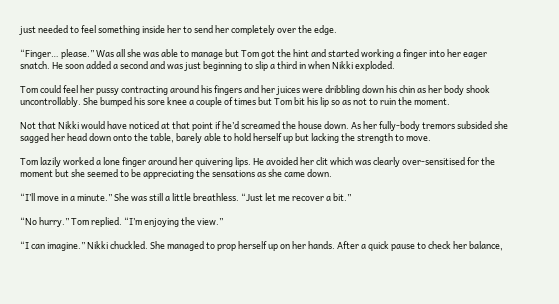just needed to feel something inside her to send her completely over the edge.

“Finger… please.” Was all she was able to manage but Tom got the hint and started working a finger into her eager snatch. He soon added a second and was just beginning to slip a third in when Nikki exploded.

Tom could feel her pussy contracting around his fingers and her juices were dribbling down his chin as her body shook uncontrollably. She bumped his sore knee a couple of times but Tom bit his lip so as not to ruin the moment.

Not that Nikki would have noticed at that point if he’d screamed the house down. As her fully-body tremors subsided she sagged her head down onto the table, barely able to hold herself up but lacking the strength to move.

Tom lazily worked a lone finger around her quivering lips. He avoided her clit which was clearly over-sensitised for the moment but she seemed to be appreciating the sensations as she came down.

“I’ll move in a minute.” She was still a little breathless. “Just let me recover a bit.”

“No hurry.” Tom replied. “I’m enjoying the view.”

“I can imagine.” Nikki chuckled. She managed to prop herself up on her hands. After a quick pause to check her balance,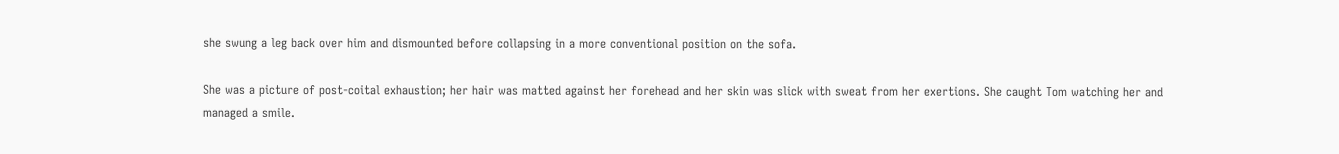she swung a leg back over him and dismounted before collapsing in a more conventional position on the sofa.

She was a picture of post-coital exhaustion; her hair was matted against her forehead and her skin was slick with sweat from her exertions. She caught Tom watching her and managed a smile.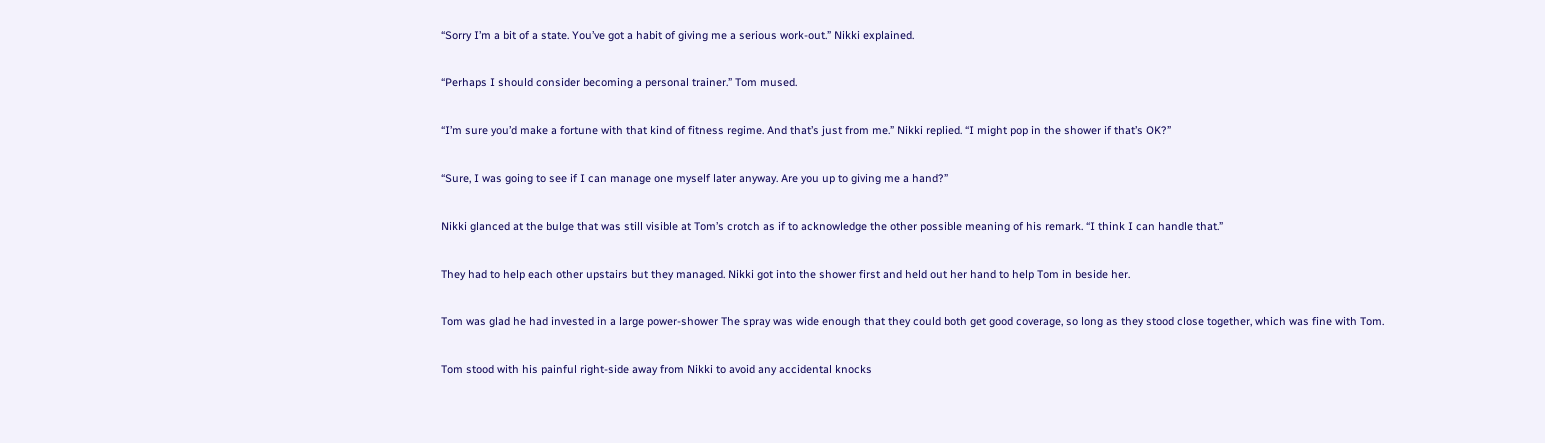“Sorry I’m a bit of a state. You’ve got a habit of giving me a serious work-out.” Nikki explained.

“Perhaps I should consider becoming a personal trainer.” Tom mused.

“I’m sure you’d make a fortune with that kind of fitness regime. And that’s just from me.” Nikki replied. “I might pop in the shower if that’s OK?”

“Sure, I was going to see if I can manage one myself later anyway. Are you up to giving me a hand?”

Nikki glanced at the bulge that was still visible at Tom’s crotch as if to acknowledge the other possible meaning of his remark. “I think I can handle that.”

They had to help each other upstairs but they managed. Nikki got into the shower first and held out her hand to help Tom in beside her.

Tom was glad he had invested in a large power-shower The spray was wide enough that they could both get good coverage, so long as they stood close together, which was fine with Tom.

Tom stood with his painful right-side away from Nikki to avoid any accidental knocks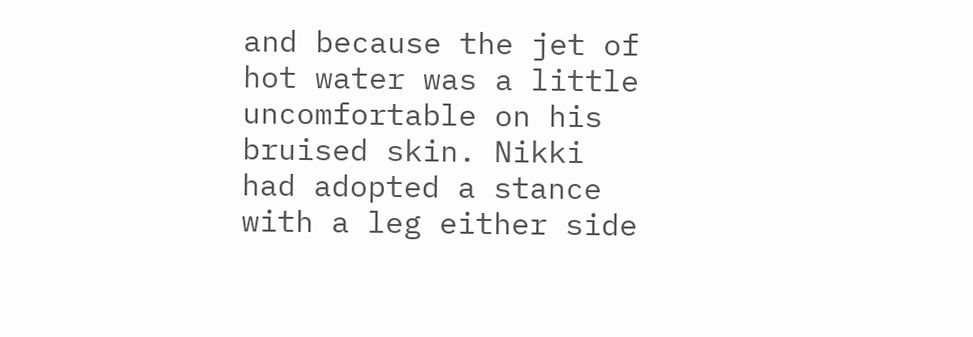and because the jet of hot water was a little uncomfortable on his bruised skin. Nikki had adopted a stance with a leg either side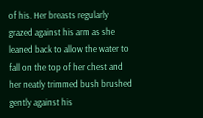of his. Her breasts regularly grazed against his arm as she leaned back to allow the water to fall on the top of her chest and her neatly trimmed bush brushed gently against his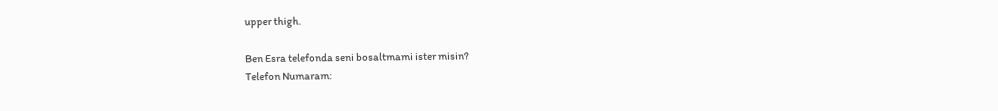upper thigh.

Ben Esra telefonda seni bosaltmami ister misin?
Telefon Numaram: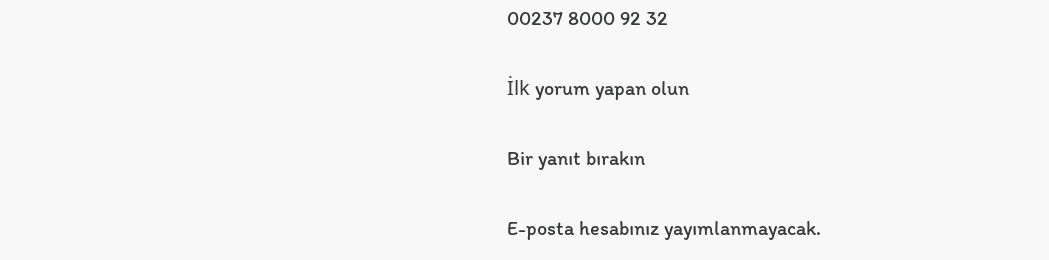00237 8000 92 32

İlk yorum yapan olun

Bir yanıt bırakın

E-posta hesabınız yayımlanmayacak.